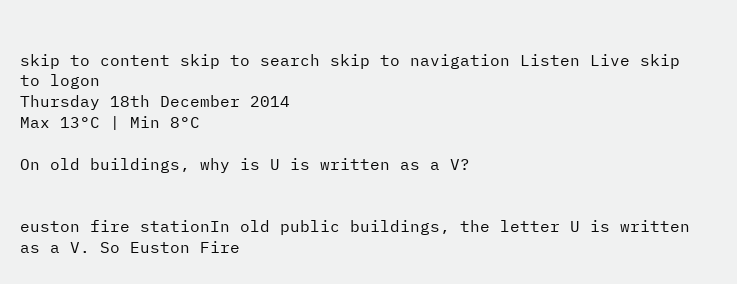skip to content skip to search skip to navigation Listen Live skip to logon
Thursday 18th December 2014
Max 13°C | Min 8°C

On old buildings, why is U is written as a V?


euston fire stationIn old public buildings, the letter U is written as a V. So Euston Fire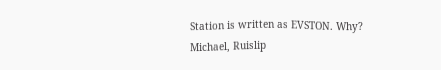Station is written as EVSTON. Why?
Michael, Ruislip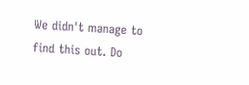We didn't manage to find this out. Do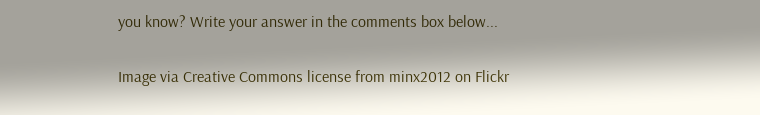you know? Write your answer in the comments box below...

Image via Creative Commons license from minx2012 on Flickr